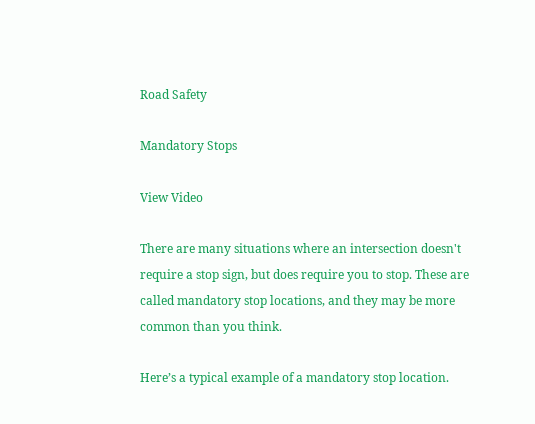Road Safety

Mandatory Stops

View Video

There are many situations where an intersection doesn't require a stop sign, but does require you to stop. These are called mandatory stop locations, and they may be more common than you think.

Here’s a typical example of a mandatory stop location.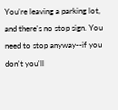You’re leaving a parking lot, and there's no stop sign. You need to stop anyway--if you don't you'll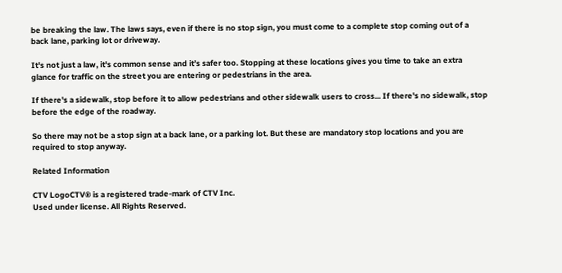be breaking the law. The laws says, even if there is no stop sign, you must come to a complete stop coming out of a back lane, parking lot or driveway.

It's not just a law, it's common sense and it’s safer too. Stopping at these locations gives you time to take an extra glance for traffic on the street you are entering or pedestrians in the area.

If there's a sidewalk, stop before it to allow pedestrians and other sidewalk users to cross... If there's no sidewalk, stop before the edge of the roadway.

So there may not be a stop sign at a back lane, or a parking lot. But these are mandatory stop locations and you are required to stop anyway.

Related Information

CTV LogoCTV® is a registered trade-mark of CTV Inc.
Used under license. All Rights Reserved.